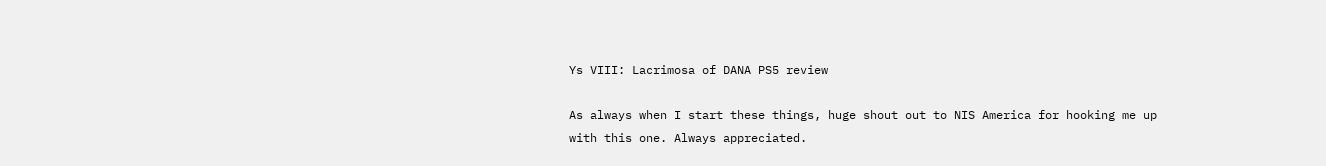Ys VIII: Lacrimosa of DANA PS5 review

As always when I start these things, huge shout out to NIS America for hooking me up with this one. Always appreciated.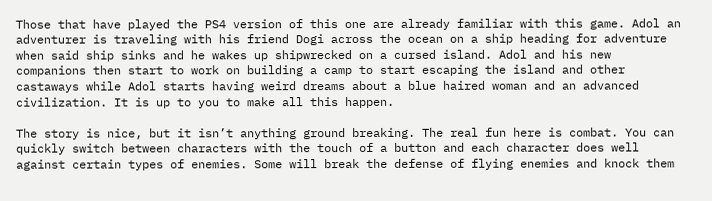Those that have played the PS4 version of this one are already familiar with this game. Adol an adventurer is traveling with his friend Dogi across the ocean on a ship heading for adventure when said ship sinks and he wakes up shipwrecked on a cursed island. Adol and his new companions then start to work on building a camp to start escaping the island and other castaways while Adol starts having weird dreams about a blue haired woman and an advanced civilization. It is up to you to make all this happen.

The story is nice, but it isn’t anything ground breaking. The real fun here is combat. You can quickly switch between characters with the touch of a button and each character does well against certain types of enemies. Some will break the defense of flying enemies and knock them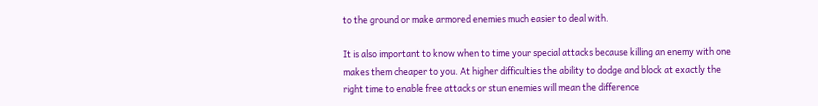to the ground or make armored enemies much easier to deal with.

It is also important to know when to time your special attacks because killing an enemy with one makes them cheaper to you. At higher difficulties the ability to dodge and block at exactly the right time to enable free attacks or stun enemies will mean the difference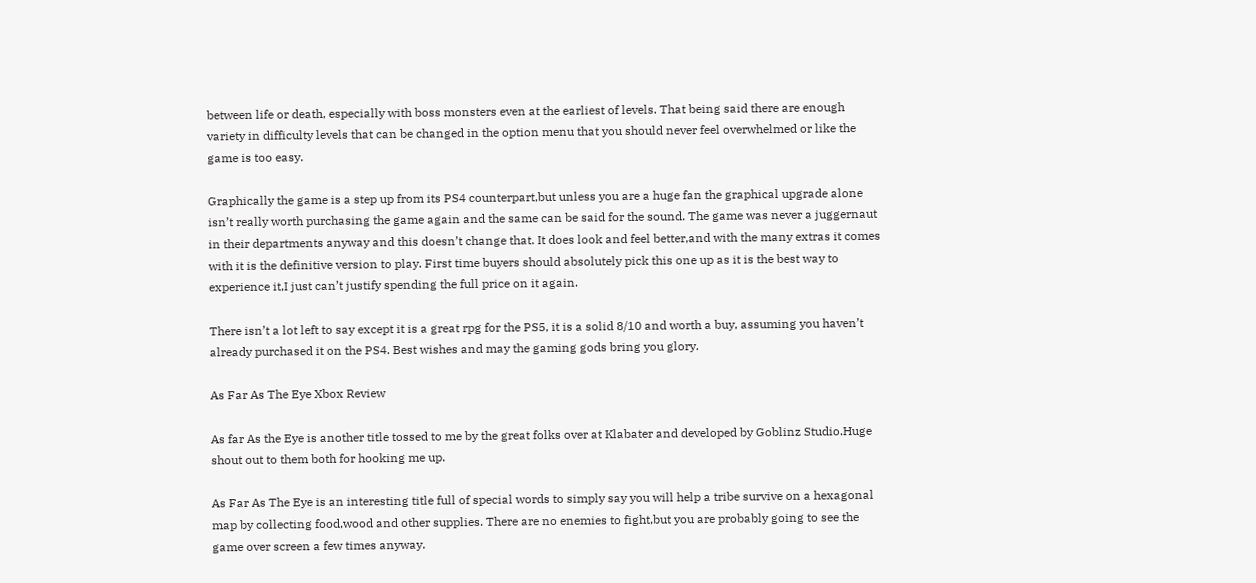between life or death, especially with boss monsters even at the earliest of levels. That being said there are enough variety in difficulty levels that can be changed in the option menu that you should never feel overwhelmed or like the game is too easy.

Graphically the game is a step up from its PS4 counterpart,but unless you are a huge fan the graphical upgrade alone isn’t really worth purchasing the game again and the same can be said for the sound. The game was never a juggernaut in their departments anyway and this doesn’t change that. It does look and feel better,and with the many extras it comes with it is the definitive version to play. First time buyers should absolutely pick this one up as it is the best way to experience it,I just can’t justify spending the full price on it again.

There isn’t a lot left to say except it is a great rpg for the PS5, it is a solid 8/10 and worth a buy, assuming you haven’t already purchased it on the PS4. Best wishes and may the gaming gods bring you glory.

As Far As The Eye Xbox Review

As far As the Eye is another title tossed to me by the great folks over at Klabater and developed by Goblinz Studio.Huge shout out to them both for hooking me up.

As Far As The Eye is an interesting title full of special words to simply say you will help a tribe survive on a hexagonal map by collecting food,wood and other supplies. There are no enemies to fight,but you are probably going to see the game over screen a few times anyway.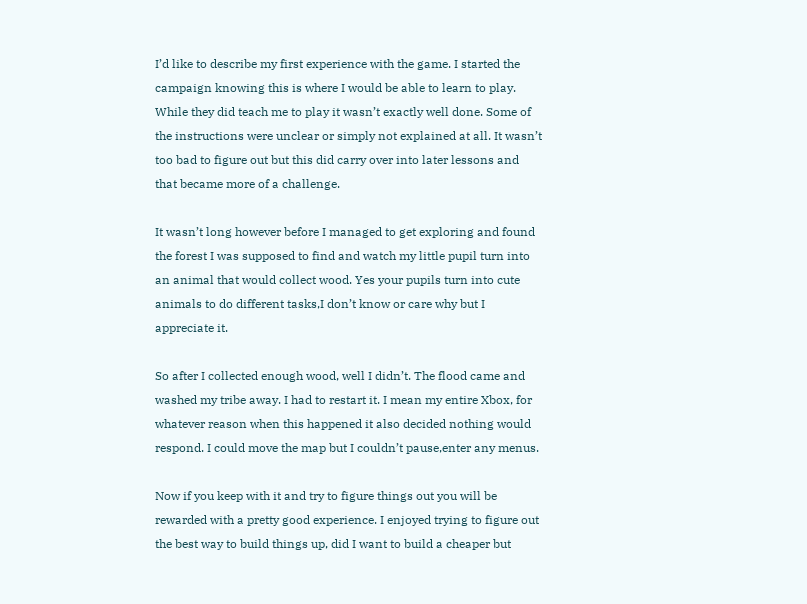I’d like to describe my first experience with the game. I started the campaign knowing this is where I would be able to learn to play. While they did teach me to play it wasn’t exactly well done. Some of the instructions were unclear or simply not explained at all. It wasn’t too bad to figure out but this did carry over into later lessons and that became more of a challenge.

It wasn’t long however before I managed to get exploring and found the forest I was supposed to find and watch my little pupil turn into an animal that would collect wood. Yes your pupils turn into cute animals to do different tasks,I don’t know or care why but I appreciate it.

So after I collected enough wood, well I didn’t. The flood came and washed my tribe away. I had to restart it. I mean my entire Xbox, for whatever reason when this happened it also decided nothing would respond. I could move the map but I couldn’t pause,enter any menus.

Now if you keep with it and try to figure things out you will be rewarded with a pretty good experience. I enjoyed trying to figure out the best way to build things up, did I want to build a cheaper but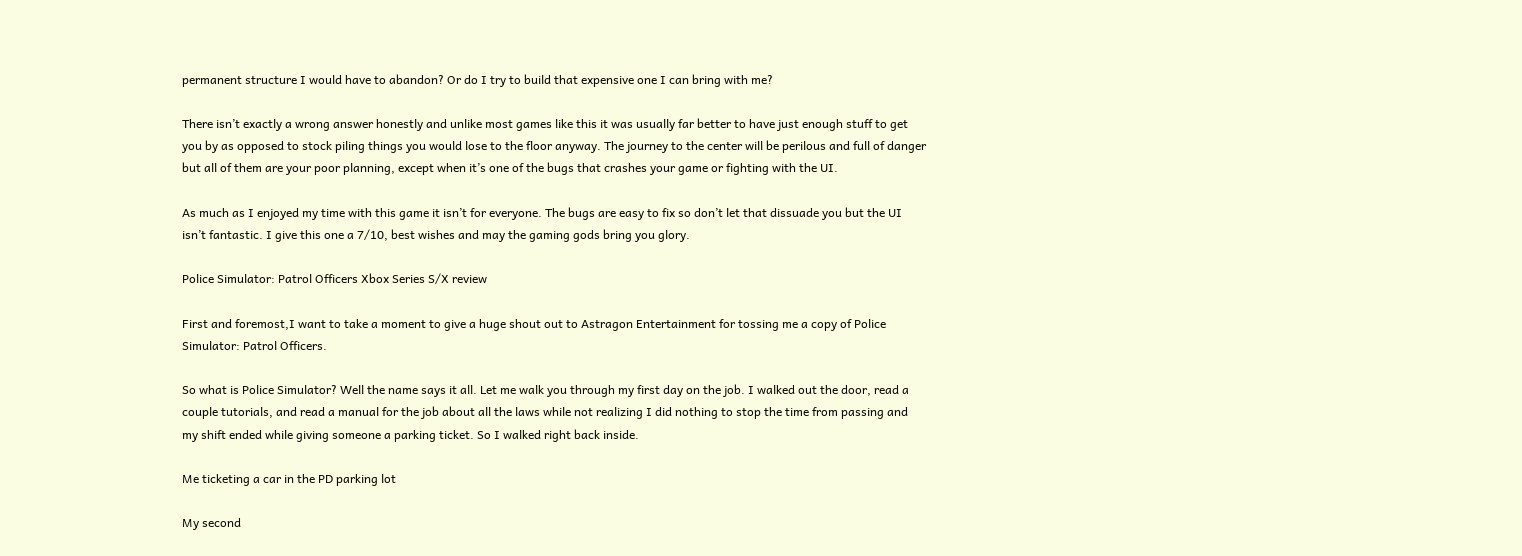permanent structure I would have to abandon? Or do I try to build that expensive one I can bring with me?

There isn’t exactly a wrong answer honestly and unlike most games like this it was usually far better to have just enough stuff to get you by as opposed to stock piling things you would lose to the floor anyway. The journey to the center will be perilous and full of danger but all of them are your poor planning, except when it’s one of the bugs that crashes your game or fighting with the UI.

As much as I enjoyed my time with this game it isn’t for everyone. The bugs are easy to fix so don’t let that dissuade you but the UI isn’t fantastic. I give this one a 7/10, best wishes and may the gaming gods bring you glory.

Police Simulator: Patrol Officers Xbox Series S/X review

First and foremost,I want to take a moment to give a huge shout out to Astragon Entertainment for tossing me a copy of Police Simulator: Patrol Officers.

So what is Police Simulator? Well the name says it all. Let me walk you through my first day on the job. I walked out the door, read a couple tutorials, and read a manual for the job about all the laws while not realizing I did nothing to stop the time from passing and my shift ended while giving someone a parking ticket. So I walked right back inside.

Me ticketing a car in the PD parking lot

My second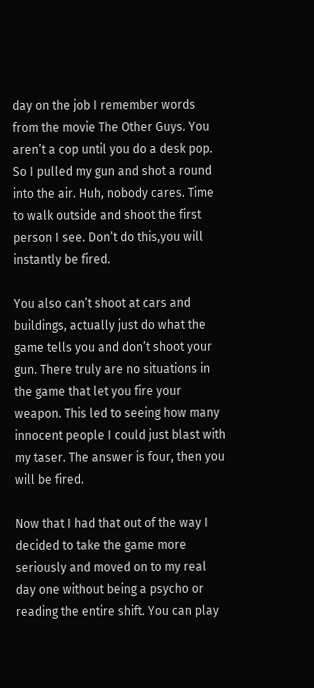day on the job I remember words from the movie The Other Guys. You aren’t a cop until you do a desk pop. So I pulled my gun and shot a round into the air. Huh, nobody cares. Time to walk outside and shoot the first person I see. Don’t do this,you will instantly be fired.

You also can’t shoot at cars and buildings, actually just do what the game tells you and don’t shoot your gun. There truly are no situations in the game that let you fire your weapon. This led to seeing how many innocent people I could just blast with my taser. The answer is four, then you will be fired.

Now that I had that out of the way I decided to take the game more seriously and moved on to my real day one without being a psycho or reading the entire shift. You can play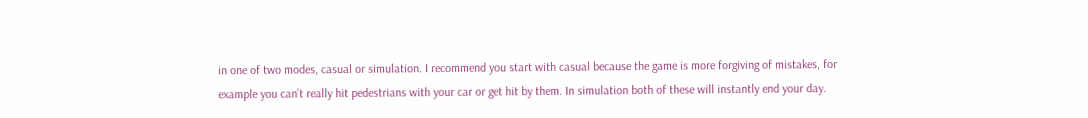in one of two modes, casual or simulation. I recommend you start with casual because the game is more forgiving of mistakes, for example you can’t really hit pedestrians with your car or get hit by them. In simulation both of these will instantly end your day.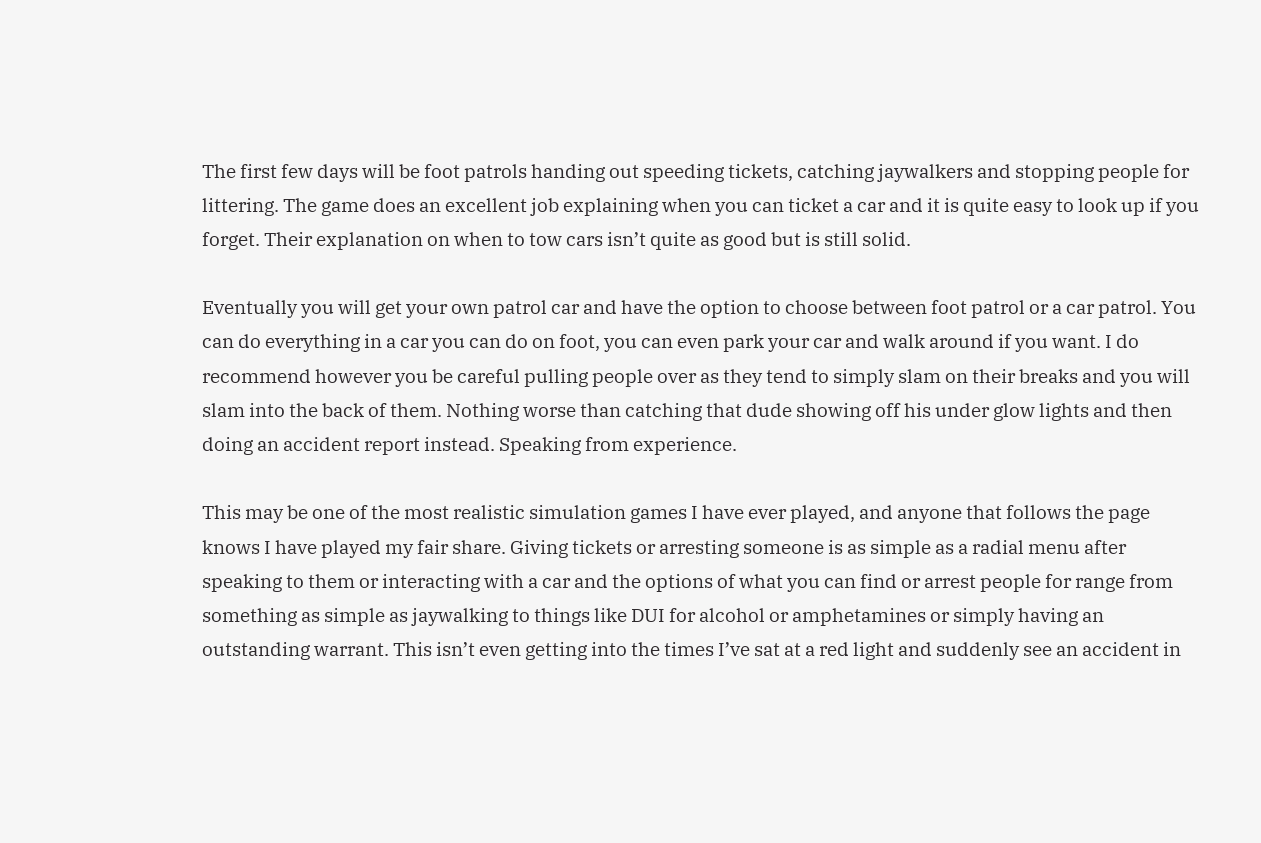The first few days will be foot patrols handing out speeding tickets, catching jaywalkers and stopping people for littering. The game does an excellent job explaining when you can ticket a car and it is quite easy to look up if you forget. Their explanation on when to tow cars isn’t quite as good but is still solid.

Eventually you will get your own patrol car and have the option to choose between foot patrol or a car patrol. You can do everything in a car you can do on foot, you can even park your car and walk around if you want. I do recommend however you be careful pulling people over as they tend to simply slam on their breaks and you will slam into the back of them. Nothing worse than catching that dude showing off his under glow lights and then doing an accident report instead. Speaking from experience.

This may be one of the most realistic simulation games I have ever played, and anyone that follows the page knows I have played my fair share. Giving tickets or arresting someone is as simple as a radial menu after speaking to them or interacting with a car and the options of what you can find or arrest people for range from something as simple as jaywalking to things like DUI for alcohol or amphetamines or simply having an outstanding warrant. This isn’t even getting into the times I’ve sat at a red light and suddenly see an accident in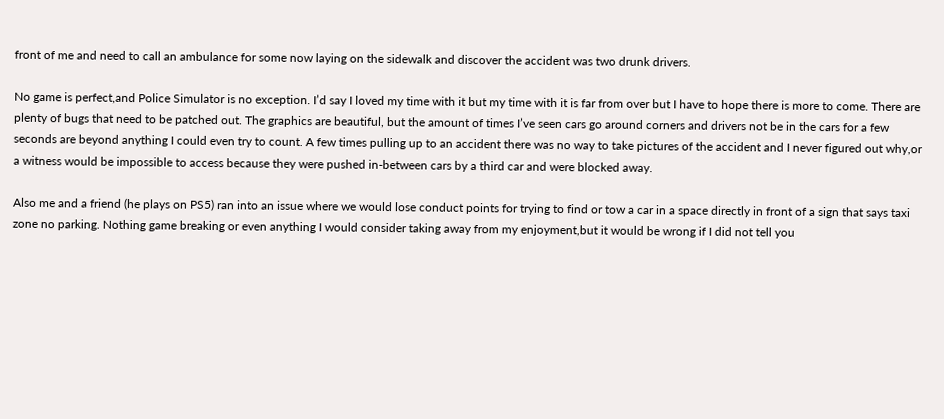front of me and need to call an ambulance for some now laying on the sidewalk and discover the accident was two drunk drivers.

No game is perfect,and Police Simulator is no exception. I’d say I loved my time with it but my time with it is far from over but I have to hope there is more to come. There are plenty of bugs that need to be patched out. The graphics are beautiful, but the amount of times I’ve seen cars go around corners and drivers not be in the cars for a few seconds are beyond anything I could even try to count. A few times pulling up to an accident there was no way to take pictures of the accident and I never figured out why,or a witness would be impossible to access because they were pushed in-between cars by a third car and were blocked away.

Also me and a friend (he plays on PS5) ran into an issue where we would lose conduct points for trying to find or tow a car in a space directly in front of a sign that says taxi zone no parking. Nothing game breaking or even anything I would consider taking away from my enjoyment,but it would be wrong if I did not tell you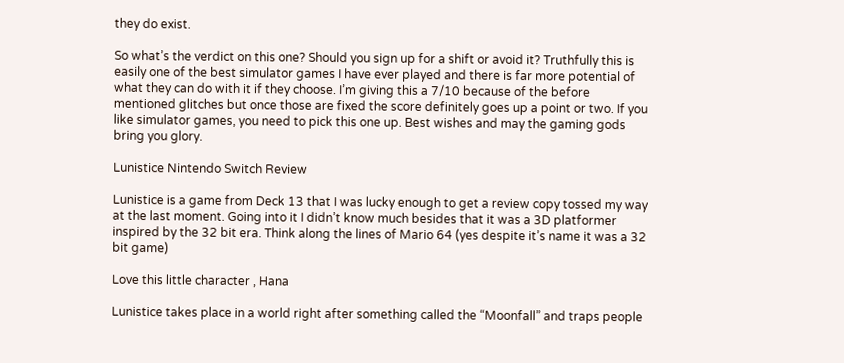they do exist.

So what’s the verdict on this one? Should you sign up for a shift or avoid it? Truthfully this is easily one of the best simulator games I have ever played and there is far more potential of what they can do with it if they choose. I’m giving this a 7/10 because of the before mentioned glitches but once those are fixed the score definitely goes up a point or two. If you like simulator games, you need to pick this one up. Best wishes and may the gaming gods bring you glory.

Lunistice Nintendo Switch Review

Lunistice is a game from Deck 13 that I was lucky enough to get a review copy tossed my way at the last moment. Going into it I didn’t know much besides that it was a 3D platformer inspired by the 32 bit era. Think along the lines of Mario 64 (yes despite it’s name it was a 32 bit game)

Love this little character , Hana

Lunistice takes place in a world right after something called the “Moonfall” and traps people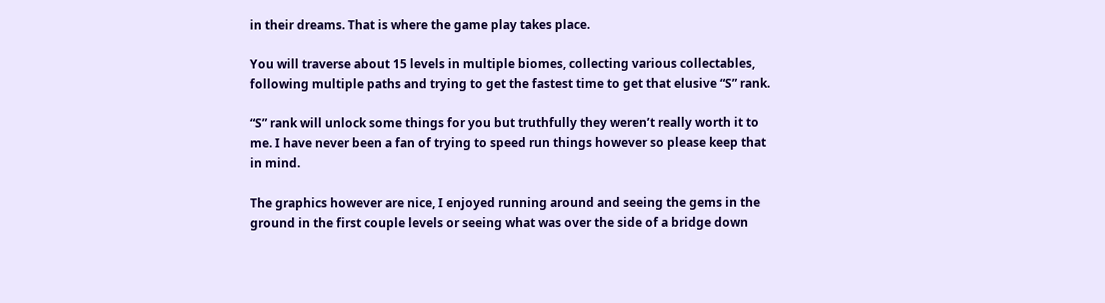in their dreams. That is where the game play takes place.

You will traverse about 15 levels in multiple biomes, collecting various collectables, following multiple paths and trying to get the fastest time to get that elusive “S” rank.

“S” rank will unlock some things for you but truthfully they weren’t really worth it to me. I have never been a fan of trying to speed run things however so please keep that in mind.

The graphics however are nice, I enjoyed running around and seeing the gems in the ground in the first couple levels or seeing what was over the side of a bridge down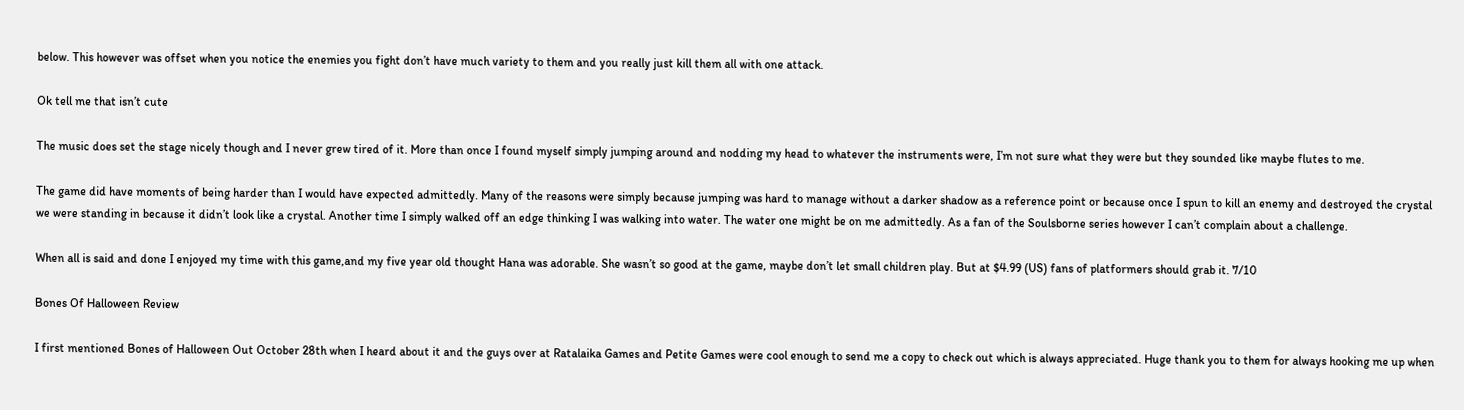below. This however was offset when you notice the enemies you fight don’t have much variety to them and you really just kill them all with one attack.

Ok tell me that isn’t cute

The music does set the stage nicely though and I never grew tired of it. More than once I found myself simply jumping around and nodding my head to whatever the instruments were, I’m not sure what they were but they sounded like maybe flutes to me.

The game did have moments of being harder than I would have expected admittedly. Many of the reasons were simply because jumping was hard to manage without a darker shadow as a reference point or because once I spun to kill an enemy and destroyed the crystal we were standing in because it didn’t look like a crystal. Another time I simply walked off an edge thinking I was walking into water. The water one might be on me admittedly. As a fan of the Soulsborne series however I can’t complain about a challenge.

When all is said and done I enjoyed my time with this game,and my five year old thought Hana was adorable. She wasn’t so good at the game, maybe don’t let small children play. But at $4.99 (US) fans of platformers should grab it. 7/10

Bones Of Halloween Review

I first mentioned Bones of Halloween Out October 28th when I heard about it and the guys over at Ratalaika Games and Petite Games were cool enough to send me a copy to check out which is always appreciated. Huge thank you to them for always hooking me up when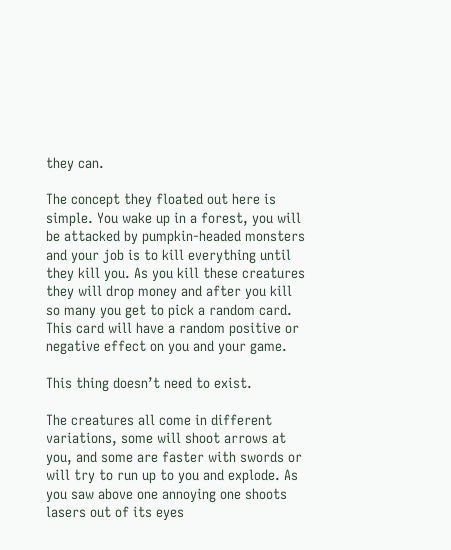they can.

The concept they floated out here is simple. You wake up in a forest, you will be attacked by pumpkin-headed monsters and your job is to kill everything until they kill you. As you kill these creatures they will drop money and after you kill so many you get to pick a random card. This card will have a random positive or negative effect on you and your game.

This thing doesn’t need to exist.

The creatures all come in different variations, some will shoot arrows at you, and some are faster with swords or will try to run up to you and explode. As you saw above one annoying one shoots lasers out of its eyes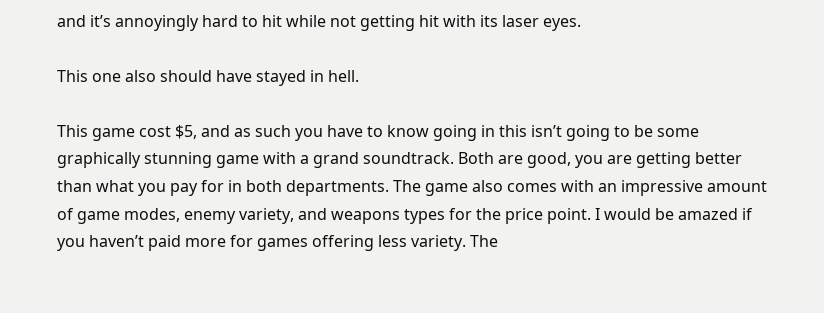and it’s annoyingly hard to hit while not getting hit with its laser eyes.

This one also should have stayed in hell.

This game cost $5, and as such you have to know going in this isn’t going to be some graphically stunning game with a grand soundtrack. Both are good, you are getting better than what you pay for in both departments. The game also comes with an impressive amount of game modes, enemy variety, and weapons types for the price point. I would be amazed if you haven’t paid more for games offering less variety. The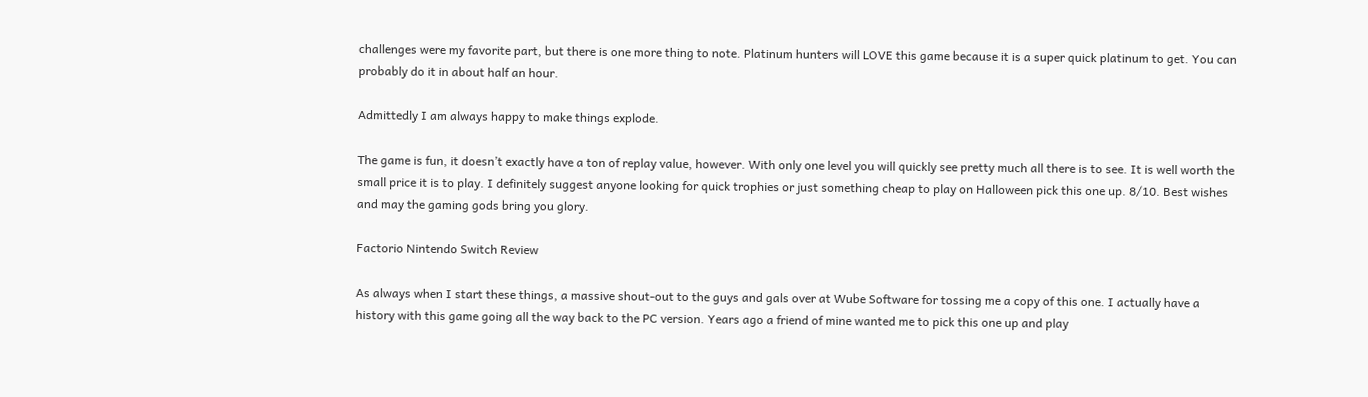challenges were my favorite part, but there is one more thing to note. Platinum hunters will LOVE this game because it is a super quick platinum to get. You can probably do it in about half an hour.

Admittedly I am always happy to make things explode.

The game is fun, it doesn’t exactly have a ton of replay value, however. With only one level you will quickly see pretty much all there is to see. It is well worth the small price it is to play. I definitely suggest anyone looking for quick trophies or just something cheap to play on Halloween pick this one up. 8/10. Best wishes and may the gaming gods bring you glory.

Factorio Nintendo Switch Review

As always when I start these things, a massive shout-out to the guys and gals over at Wube Software for tossing me a copy of this one. I actually have a history with this game going all the way back to the PC version. Years ago a friend of mine wanted me to pick this one up and play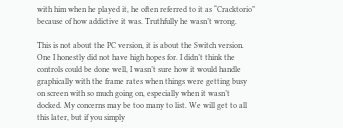with him when he played it, he often referred to it as “Cracktorio” because of how addictive it was. Truthfully he wasn’t wrong.

This is not about the PC version, it is about the Switch version. One I honestly did not have high hopes for. I didn’t think the controls could be done well, I wasn’t sure how it would handle graphically with the frame rates when things were getting busy on screen with so much going on, especially when it wasn’t docked. My concerns may be too many to list. We will get to all this later, but if you simply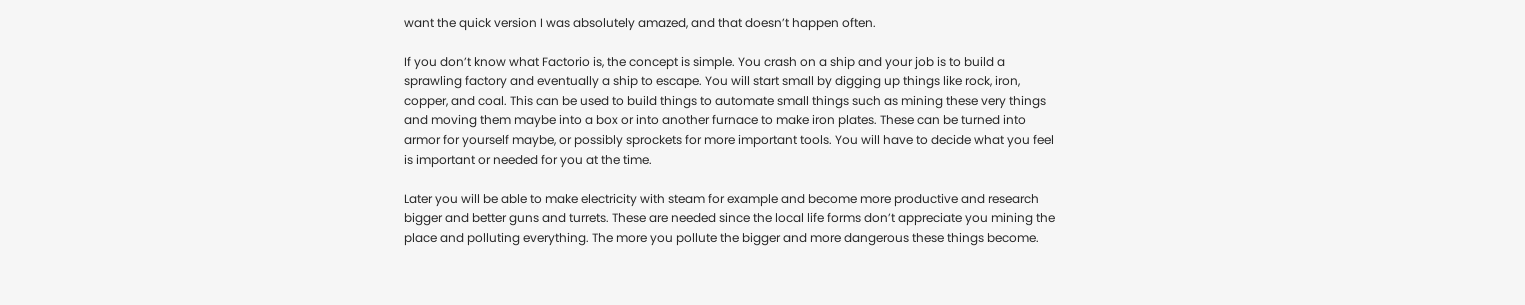want the quick version I was absolutely amazed, and that doesn’t happen often.

If you don’t know what Factorio is, the concept is simple. You crash on a ship and your job is to build a sprawling factory and eventually a ship to escape. You will start small by digging up things like rock, iron, copper, and coal. This can be used to build things to automate small things such as mining these very things and moving them maybe into a box or into another furnace to make iron plates. These can be turned into armor for yourself maybe, or possibly sprockets for more important tools. You will have to decide what you feel is important or needed for you at the time.

Later you will be able to make electricity with steam for example and become more productive and research bigger and better guns and turrets. These are needed since the local life forms don’t appreciate you mining the place and polluting everything. The more you pollute the bigger and more dangerous these things become.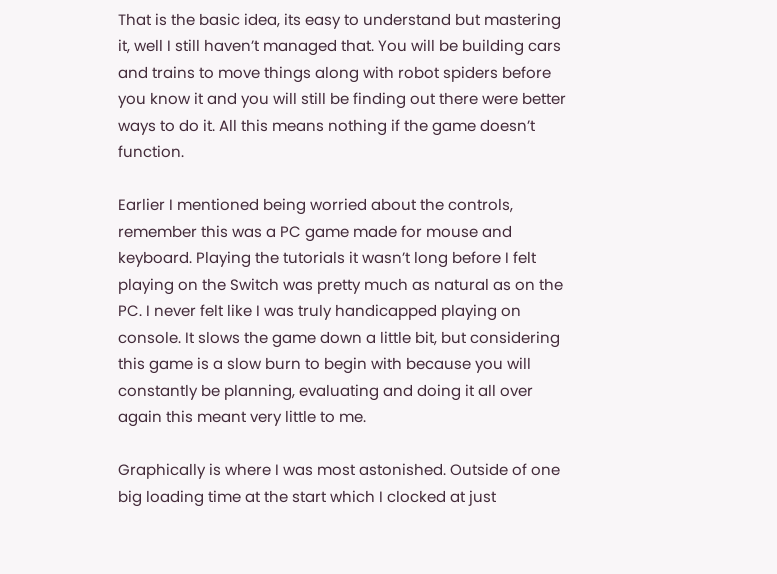That is the basic idea, its easy to understand but mastering it, well I still haven’t managed that. You will be building cars and trains to move things along with robot spiders before you know it and you will still be finding out there were better ways to do it. All this means nothing if the game doesn’t function.

Earlier I mentioned being worried about the controls, remember this was a PC game made for mouse and keyboard. Playing the tutorials it wasn’t long before I felt playing on the Switch was pretty much as natural as on the PC. I never felt like I was truly handicapped playing on console. It slows the game down a little bit, but considering this game is a slow burn to begin with because you will constantly be planning, evaluating and doing it all over again this meant very little to me.

Graphically is where I was most astonished. Outside of one big loading time at the start which I clocked at just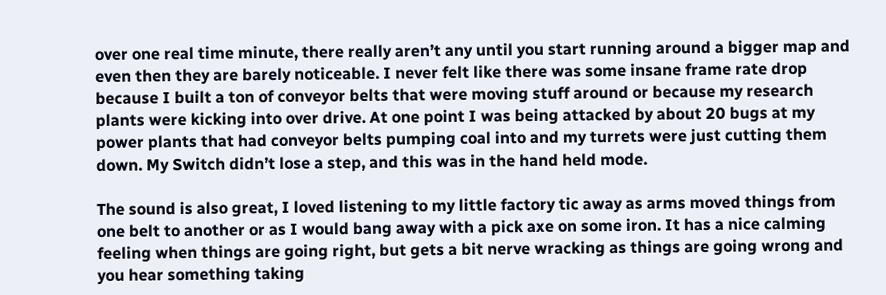over one real time minute, there really aren’t any until you start running around a bigger map and even then they are barely noticeable. I never felt like there was some insane frame rate drop because I built a ton of conveyor belts that were moving stuff around or because my research plants were kicking into over drive. At one point I was being attacked by about 20 bugs at my power plants that had conveyor belts pumping coal into and my turrets were just cutting them down. My Switch didn’t lose a step, and this was in the hand held mode.

The sound is also great, I loved listening to my little factory tic away as arms moved things from one belt to another or as I would bang away with a pick axe on some iron. It has a nice calming feeling when things are going right, but gets a bit nerve wracking as things are going wrong and you hear something taking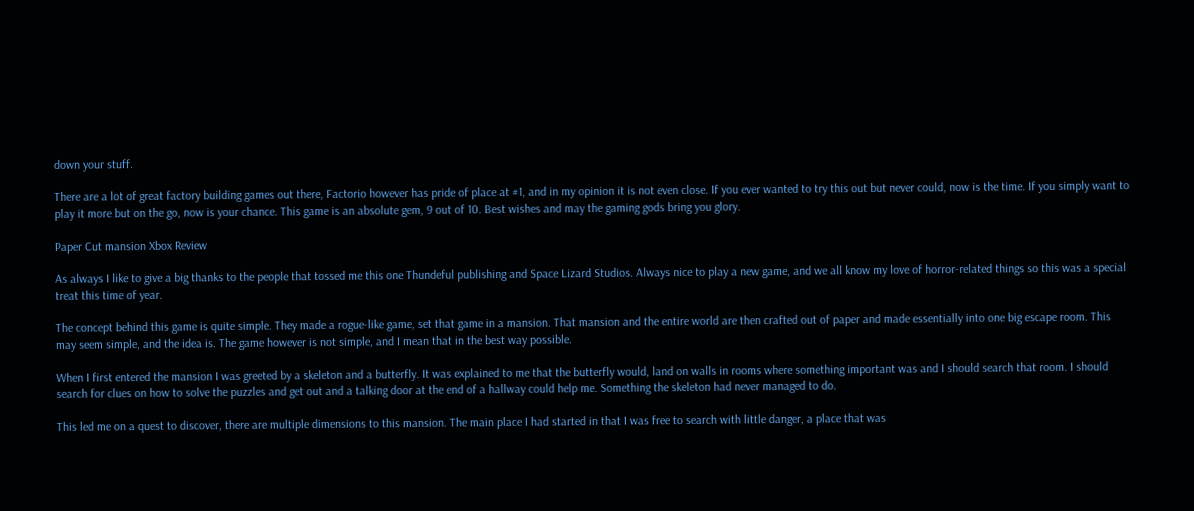down your stuff.

There are a lot of great factory building games out there, Factorio however has pride of place at #1, and in my opinion it is not even close. If you ever wanted to try this out but never could, now is the time. If you simply want to play it more but on the go, now is your chance. This game is an absolute gem, 9 out of 10. Best wishes and may the gaming gods bring you glory.

Paper Cut mansion Xbox Review

As always I like to give a big thanks to the people that tossed me this one Thundeful publishing and Space Lizard Studios. Always nice to play a new game, and we all know my love of horror-related things so this was a special treat this time of year.

The concept behind this game is quite simple. They made a rogue-like game, set that game in a mansion. That mansion and the entire world are then crafted out of paper and made essentially into one big escape room. This may seem simple, and the idea is. The game however is not simple, and I mean that in the best way possible.

When I first entered the mansion I was greeted by a skeleton and a butterfly. It was explained to me that the butterfly would, land on walls in rooms where something important was and I should search that room. I should search for clues on how to solve the puzzles and get out and a talking door at the end of a hallway could help me. Something the skeleton had never managed to do.

This led me on a quest to discover, there are multiple dimensions to this mansion. The main place I had started in that I was free to search with little danger, a place that was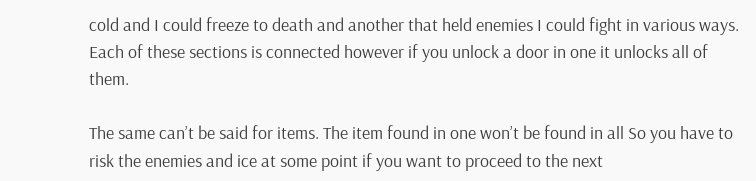cold and I could freeze to death and another that held enemies I could fight in various ways. Each of these sections is connected however if you unlock a door in one it unlocks all of them.

The same can’t be said for items. The item found in one won’t be found in all So you have to risk the enemies and ice at some point if you want to proceed to the next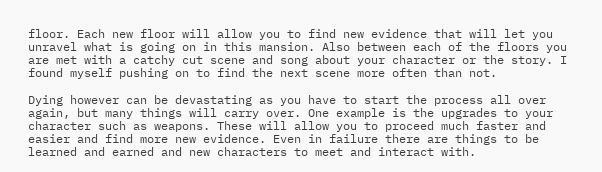floor. Each new floor will allow you to find new evidence that will let you unravel what is going on in this mansion. Also between each of the floors you are met with a catchy cut scene and song about your character or the story. I found myself pushing on to find the next scene more often than not.

Dying however can be devastating as you have to start the process all over again, but many things will carry over. One example is the upgrades to your character such as weapons. These will allow you to proceed much faster and easier and find more new evidence. Even in failure there are things to be learned and earned and new characters to meet and interact with.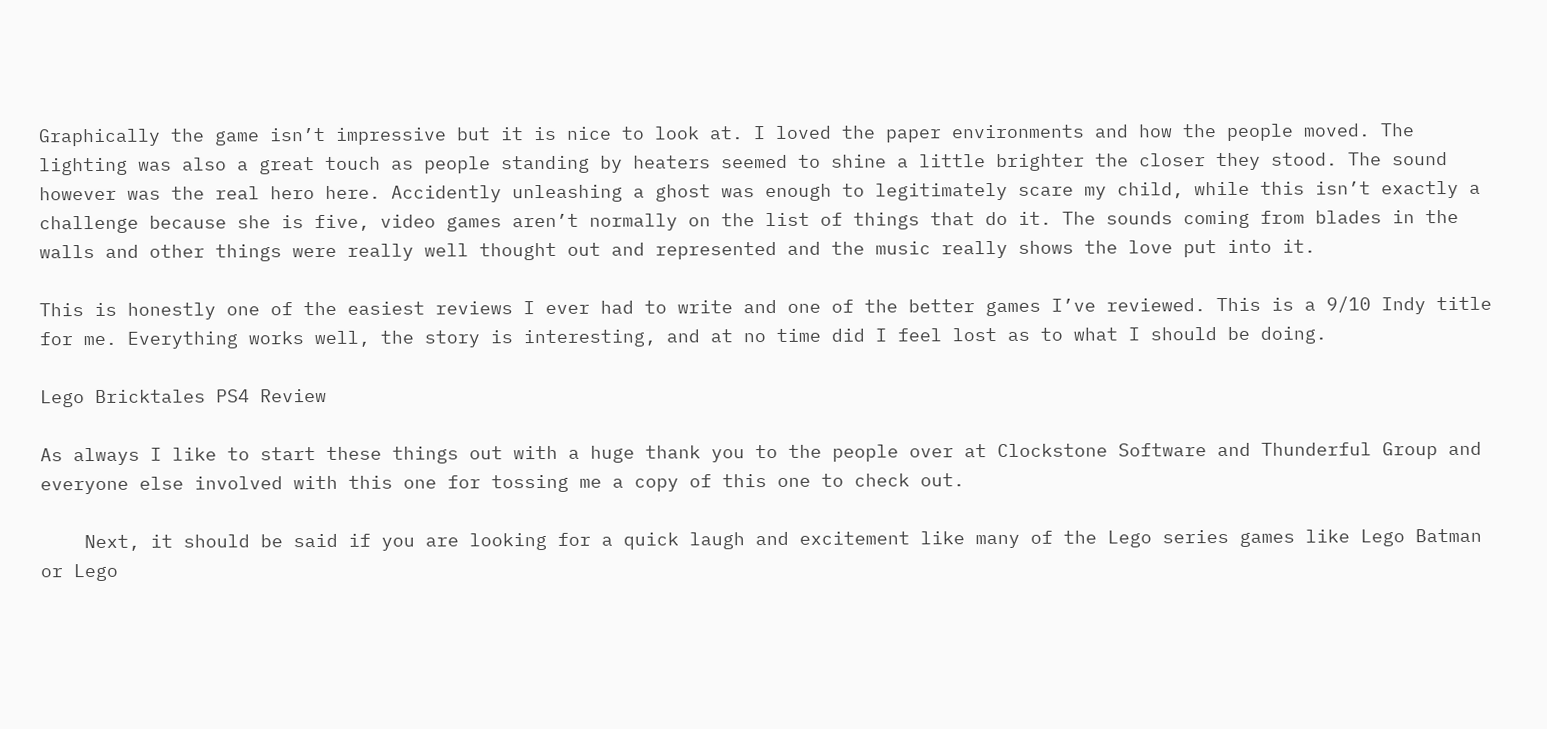Graphically the game isn’t impressive but it is nice to look at. I loved the paper environments and how the people moved. The lighting was also a great touch as people standing by heaters seemed to shine a little brighter the closer they stood. The sound however was the real hero here. Accidently unleashing a ghost was enough to legitimately scare my child, while this isn’t exactly a challenge because she is five, video games aren’t normally on the list of things that do it. The sounds coming from blades in the walls and other things were really well thought out and represented and the music really shows the love put into it.

This is honestly one of the easiest reviews I ever had to write and one of the better games I’ve reviewed. This is a 9/10 Indy title for me. Everything works well, the story is interesting, and at no time did I feel lost as to what I should be doing.

Lego Bricktales PS4 Review

As always I like to start these things out with a huge thank you to the people over at Clockstone Software and Thunderful Group and everyone else involved with this one for tossing me a copy of this one to check out.

    Next, it should be said if you are looking for a quick laugh and excitement like many of the Lego series games like Lego Batman or Lego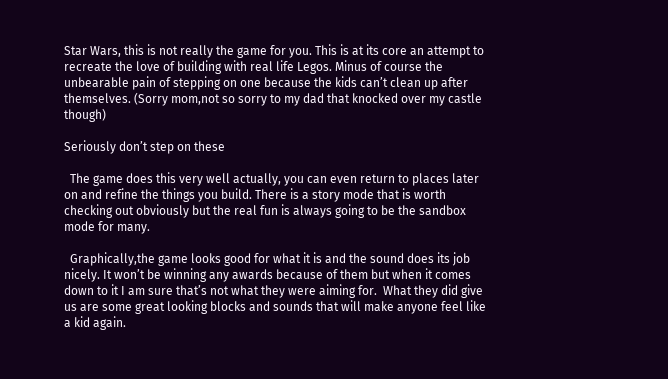Star Wars, this is not really the game for you. This is at its core an attempt to recreate the love of building with real life Legos. Minus of course the unbearable pain of stepping on one because the kids can’t clean up after themselves. (Sorry mom,not so sorry to my dad that knocked over my castle though)

Seriously don’t step on these

  The game does this very well actually, you can even return to places later on and refine the things you build. There is a story mode that is worth checking out obviously but the real fun is always going to be the sandbox mode for many.

  Graphically,the game looks good for what it is and the sound does its job nicely. It won’t be winning any awards because of them but when it comes down to it I am sure that’s not what they were aiming for.  What they did give us are some great looking blocks and sounds that will make anyone feel like a kid again.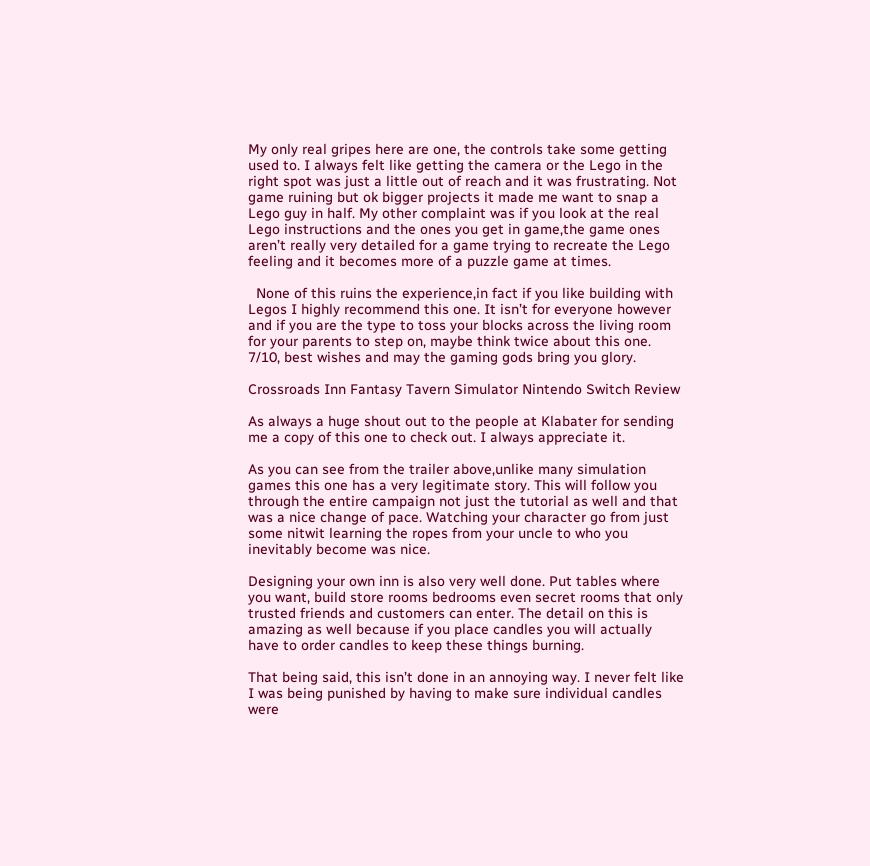My only real gripes here are one, the controls take some getting used to. I always felt like getting the camera or the Lego in the right spot was just a little out of reach and it was frustrating. Not game ruining but ok bigger projects it made me want to snap a Lego guy in half. My other complaint was if you look at the real Lego instructions and the ones you get in game,the game ones aren’t really very detailed for a game trying to recreate the Lego feeling and it becomes more of a puzzle game at times.

  None of this ruins the experience,in fact if you like building with Legos I highly recommend this one. It isn’t for everyone however and if you are the type to toss your blocks across the living room for your parents to step on, maybe think twice about this one. 7/10, best wishes and may the gaming gods bring you glory.

Crossroads Inn Fantasy Tavern Simulator Nintendo Switch Review

As always a huge shout out to the people at Klabater for sending me a copy of this one to check out. I always appreciate it.

As you can see from the trailer above,unlike many simulation games this one has a very legitimate story. This will follow you through the entire campaign not just the tutorial as well and that was a nice change of pace. Watching your character go from just some nitwit learning the ropes from your uncle to who you inevitably become was nice.

Designing your own inn is also very well done. Put tables where you want, build store rooms bedrooms even secret rooms that only trusted friends and customers can enter. The detail on this is amazing as well because if you place candles you will actually have to order candles to keep these things burning.

That being said, this isn’t done in an annoying way. I never felt like I was being punished by having to make sure individual candles were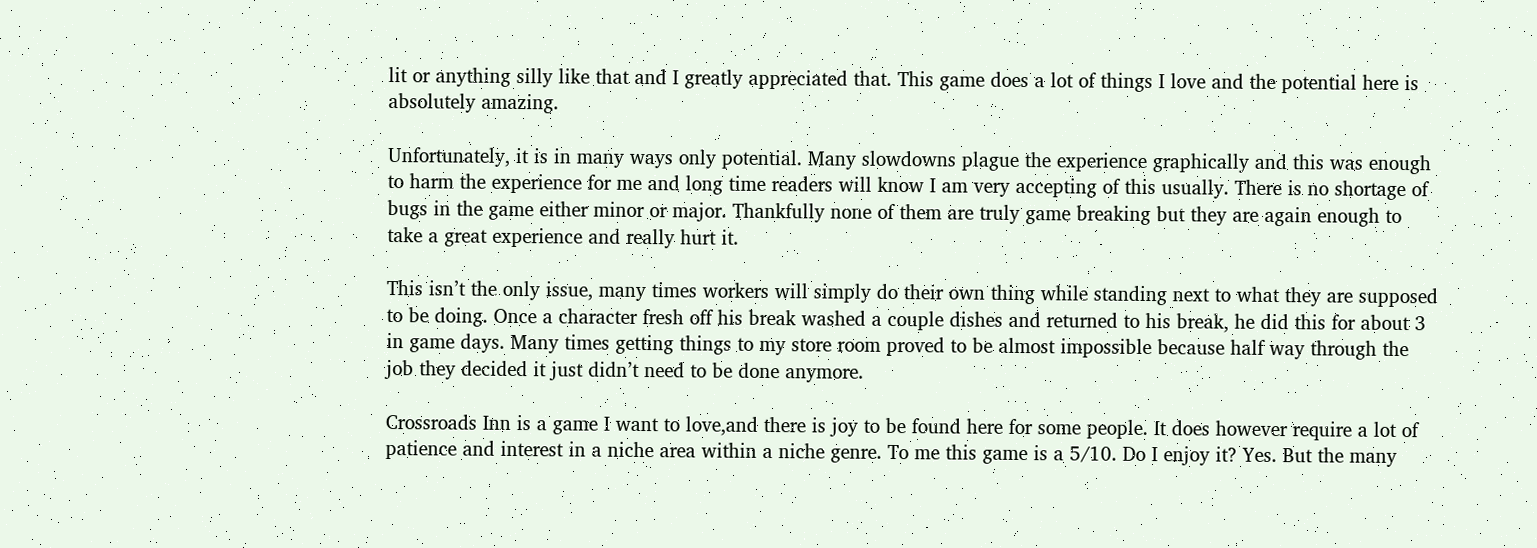lit or anything silly like that and I greatly appreciated that. This game does a lot of things I love and the potential here is absolutely amazing.

Unfortunately, it is in many ways only potential. Many slowdowns plague the experience graphically and this was enough to harm the experience for me and long time readers will know I am very accepting of this usually. There is no shortage of bugs in the game either minor or major. Thankfully none of them are truly game breaking but they are again enough to take a great experience and really hurt it.

This isn’t the only issue, many times workers will simply do their own thing while standing next to what they are supposed to be doing. Once a character fresh off his break washed a couple dishes and returned to his break, he did this for about 3 in game days. Many times getting things to my store room proved to be almost impossible because half way through the job they decided it just didn’t need to be done anymore.

Crossroads Inn is a game I want to love,and there is joy to be found here for some people. It does however require a lot of patience and interest in a niche area within a niche genre. To me this game is a 5/10. Do I enjoy it? Yes. But the many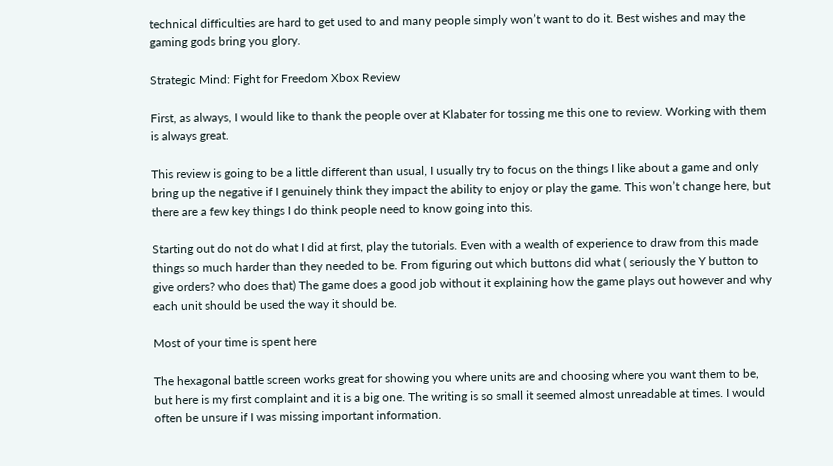technical difficulties are hard to get used to and many people simply won’t want to do it. Best wishes and may the gaming gods bring you glory.

Strategic Mind: Fight for Freedom Xbox Review

First, as always, I would like to thank the people over at Klabater for tossing me this one to review. Working with them is always great.

This review is going to be a little different than usual, I usually try to focus on the things I like about a game and only bring up the negative if I genuinely think they impact the ability to enjoy or play the game. This won’t change here, but there are a few key things I do think people need to know going into this.

Starting out do not do what I did at first, play the tutorials. Even with a wealth of experience to draw from this made things so much harder than they needed to be. From figuring out which buttons did what ( seriously the Y button to give orders? who does that) The game does a good job without it explaining how the game plays out however and why each unit should be used the way it should be.

Most of your time is spent here

The hexagonal battle screen works great for showing you where units are and choosing where you want them to be, but here is my first complaint and it is a big one. The writing is so small it seemed almost unreadable at times. I would often be unsure if I was missing important information.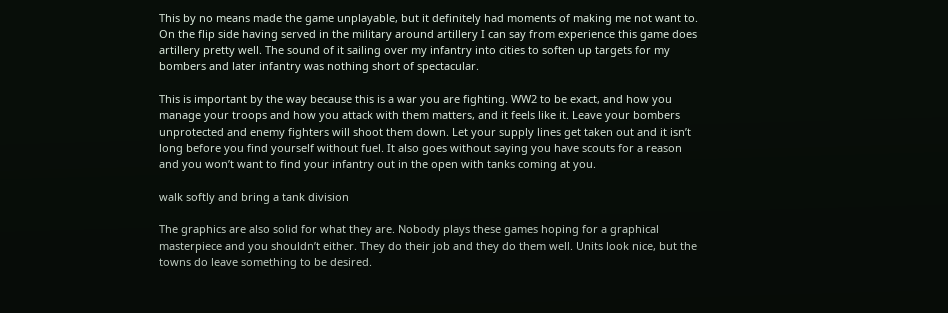This by no means made the game unplayable, but it definitely had moments of making me not want to. On the flip side having served in the military around artillery I can say from experience this game does artillery pretty well. The sound of it sailing over my infantry into cities to soften up targets for my bombers and later infantry was nothing short of spectacular.

This is important by the way because this is a war you are fighting. WW2 to be exact, and how you manage your troops and how you attack with them matters, and it feels like it. Leave your bombers unprotected and enemy fighters will shoot them down. Let your supply lines get taken out and it isn’t long before you find yourself without fuel. It also goes without saying you have scouts for a reason and you won’t want to find your infantry out in the open with tanks coming at you.

walk softly and bring a tank division

The graphics are also solid for what they are. Nobody plays these games hoping for a graphical masterpiece and you shouldn’t either. They do their job and they do them well. Units look nice, but the towns do leave something to be desired.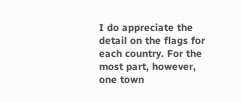I do appreciate the detail on the flags for each country. For the most part, however, one town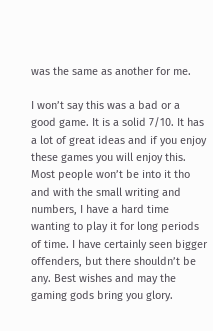was the same as another for me.

I won’t say this was a bad or a good game. It is a solid 7/10. It has a lot of great ideas and if you enjoy these games you will enjoy this. Most people won’t be into it tho and with the small writing and numbers, I have a hard time wanting to play it for long periods of time. I have certainly seen bigger offenders, but there shouldn’t be any. Best wishes and may the gaming gods bring you glory.